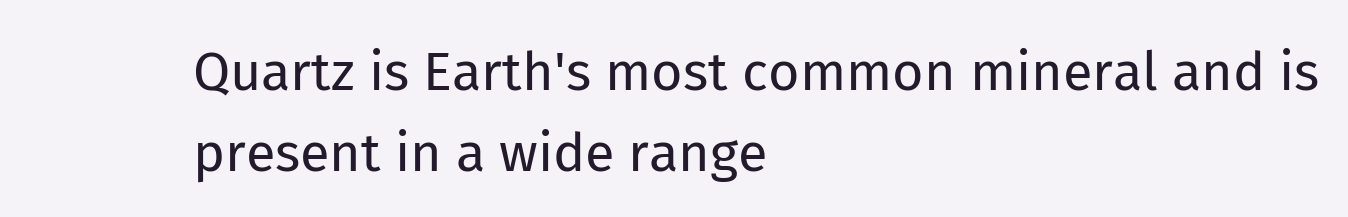Quartz is Earth's most common mineral and is present in a wide range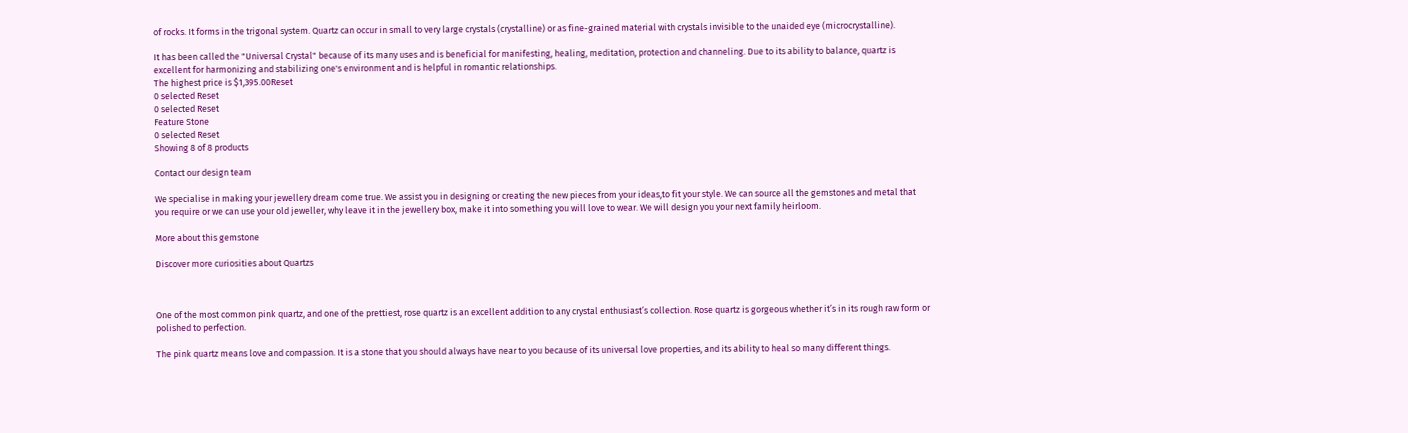of rocks. It forms in the trigonal system. Quartz can occur in small to very large crystals (crystalline) or as fine-grained material with crystals invisible to the unaided eye (microcrystalline).

It has been called the "Universal Crystal" because of its many uses and is beneficial for manifesting, healing, meditation, protection and channeling. Due to its ability to balance, quartz is excellent for harmonizing and stabilizing one's environment and is helpful in romantic relationships.
The highest price is $1,395.00Reset
0 selected Reset
0 selected Reset
Feature Stone
0 selected Reset
Showing 8 of 8 products

Contact our design team

We specialise in making your jewellery dream come true. We assist you in designing or creating the new pieces from your ideas,to fit your style. We can source all the gemstones and metal that you require or we can use your old jeweller, why leave it in the jewellery box, make it into something you will love to wear. We will design you your next family heirloom.

More about this gemstone

Discover more curiosities about Quartzs



One of the most common pink quartz, and one of the prettiest, rose quartz is an excellent addition to any crystal enthusiast’s collection. Rose quartz is gorgeous whether it’s in its rough raw form or polished to perfection.

The pink quartz means love and compassion. It is a stone that you should always have near to you because of its universal love properties, and its ability to heal so many different things.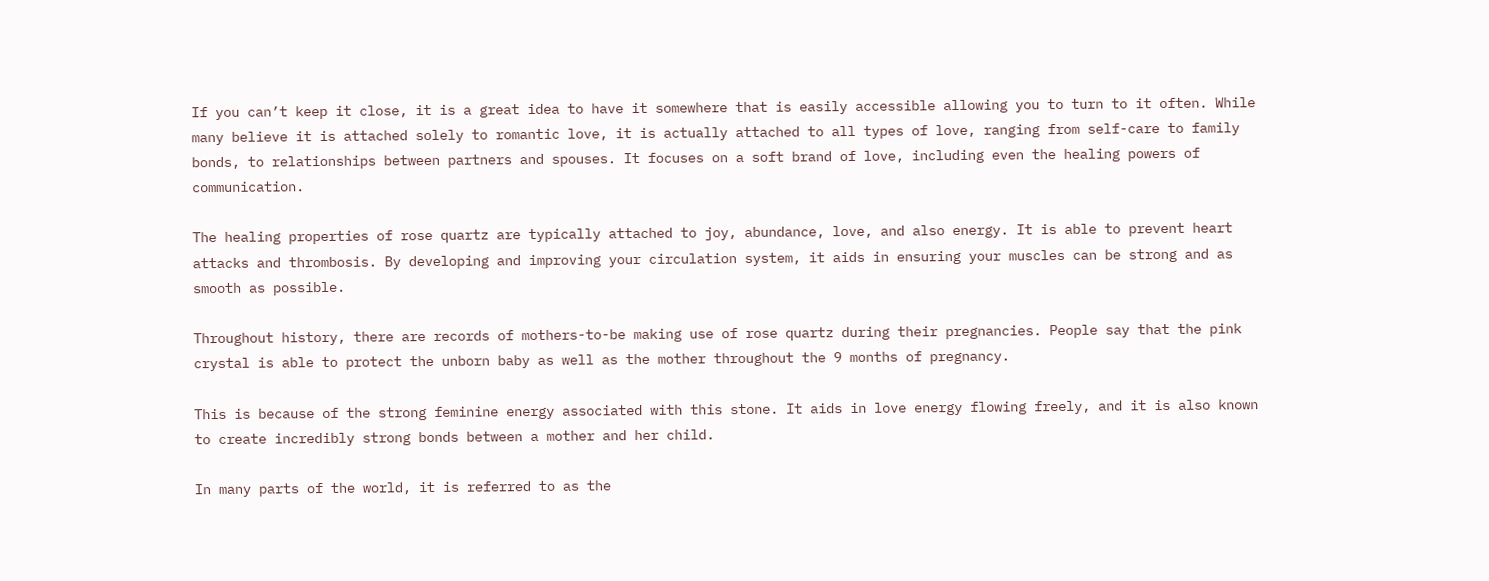If you can’t keep it close, it is a great idea to have it somewhere that is easily accessible allowing you to turn to it often. While many believe it is attached solely to romantic love, it is actually attached to all types of love, ranging from self-care to family bonds, to relationships between partners and spouses. It focuses on a soft brand of love, including even the healing powers of communication.

The healing properties of rose quartz are typically attached to joy, abundance, love, and also energy. It is able to prevent heart attacks and thrombosis. By developing and improving your circulation system, it aids in ensuring your muscles can be strong and as smooth as possible.

Throughout history, there are records of mothers-to-be making use of rose quartz during their pregnancies. People say that the pink crystal is able to protect the unborn baby as well as the mother throughout the 9 months of pregnancy.

This is because of the strong feminine energy associated with this stone. It aids in love energy flowing freely, and it is also known to create incredibly strong bonds between a mother and her child.

In many parts of the world, it is referred to as the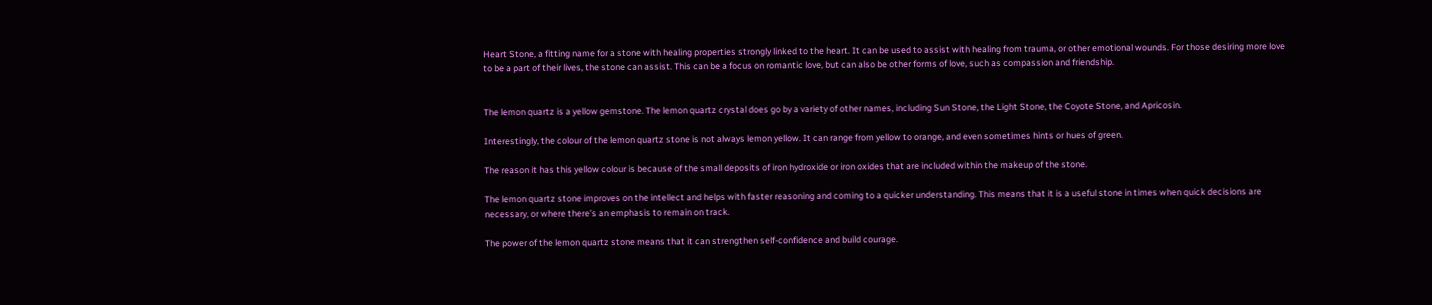Heart Stone, a fitting name for a stone with healing properties strongly linked to the heart. It can be used to assist with healing from trauma, or other emotional wounds. For those desiring more love to be a part of their lives, the stone can assist. This can be a focus on romantic love, but can also be other forms of love, such as compassion and friendship.


The lemon quartz is a yellow gemstone. The lemon quartz crystal does go by a variety of other names, including Sun Stone, the Light Stone, the Coyote Stone, and Apricosin.

Interestingly, the colour of the lemon quartz stone is not always lemon yellow. It can range from yellow to orange, and even sometimes hints or hues of green.

The reason it has this yellow colour is because of the small deposits of iron hydroxide or iron oxides that are included within the makeup of the stone.

The lemon quartz stone improves on the intellect and helps with faster reasoning and coming to a quicker understanding. This means that it is a useful stone in times when quick decisions are necessary, or where there’s an emphasis to remain on track.

The power of the lemon quartz stone means that it can strengthen self-confidence and build courage.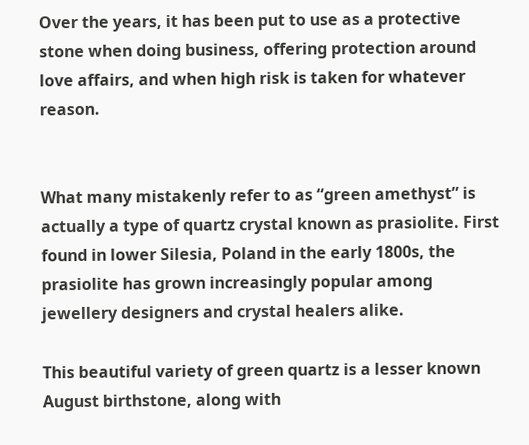Over the years, it has been put to use as a protective stone when doing business, offering protection around love affairs, and when high risk is taken for whatever reason.


What many mistakenly refer to as “green amethyst” is actually a type of quartz crystal known as prasiolite. First found in lower Silesia, Poland in the early 1800s, the prasiolite has grown increasingly popular among jewellery designers and crystal healers alike.

This beautiful variety of green quartz is a lesser known August birthstone, along with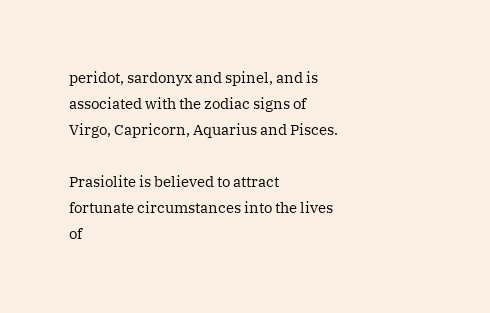peridot, sardonyx and spinel, and is associated with the zodiac signs of Virgo, Capricorn, Aquarius and Pisces.

Prasiolite is believed to attract fortunate circumstances into the lives of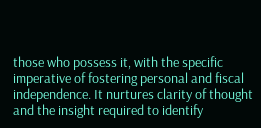those who possess it, with the specific imperative of fostering personal and fiscal independence. It nurtures clarity of thought and the insight required to identify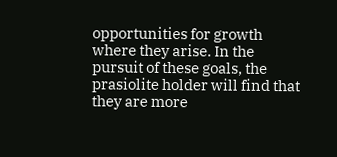opportunities for growth where they arise. In the pursuit of these goals, the prasiolite holder will find that they are more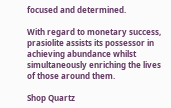focused and determined.

With regard to monetary success, prasiolite assists its possessor in achieving abundance whilst simultaneously enriching the lives of those around them.

Shop Quartz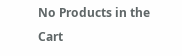No Products in the Cart